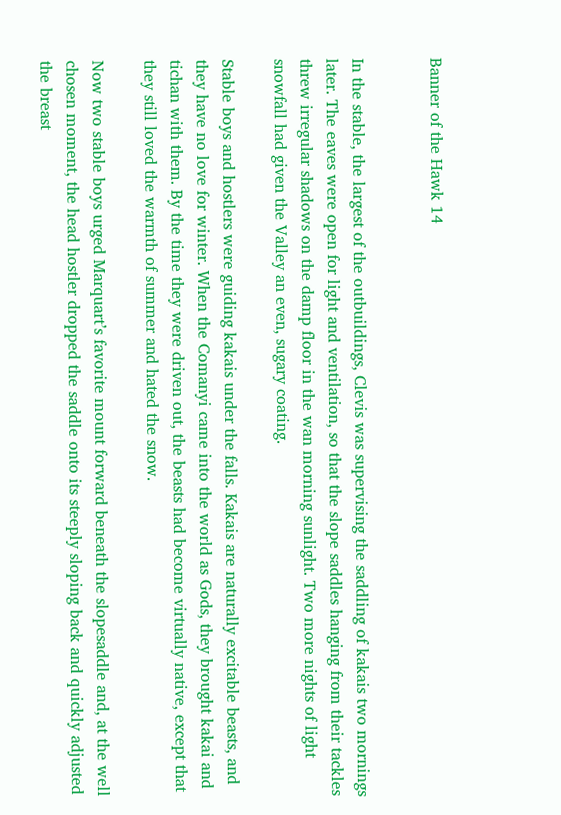Banner of the Hawk 14


In the stable, the largest of the outbuildings, Clevis was supervising the saddling of kakais two mornings later. The eaves were open for light and ventilation, so that the slope saddles hanging from their tackles threw irregular shadows on the damp floor in the wan morning sunlight. Two more nights of light snowfall had given the Valley an even, sugary coating.

Stable boys and hostlers were guiding kakais under the falls. Kakais are naturally excitable beasts, and they have no love for winter. When the Comanyi came into the world as Gods, they brought kakai and tichan with them. By the time they were driven out, the beasts had become virtually native, except that they still loved the warmth of summer and hated the snow.

Now two stable boys urged Marquart’s favorite mount forward beneath the slopesaddle and, at the well chosen moment, the head hostler dropped the saddle onto its steeply sloping back and quickly adjusted the breast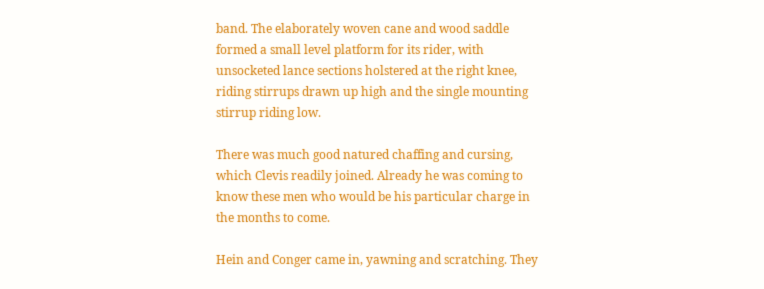band. The elaborately woven cane and wood saddle formed a small level platform for its rider, with unsocketed lance sections holstered at the right knee, riding stirrups drawn up high and the single mounting stirrup riding low.

There was much good natured chaffing and cursing, which Clevis readily joined. Already he was coming to know these men who would be his particular charge in the months to come.

Hein and Conger came in, yawning and scratching. They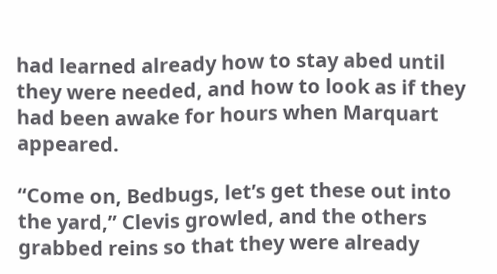had learned already how to stay abed until they were needed, and how to look as if they had been awake for hours when Marquart appeared.

“Come on, Bedbugs, let’s get these out into the yard,” Clevis growled, and the others grabbed reins so that they were already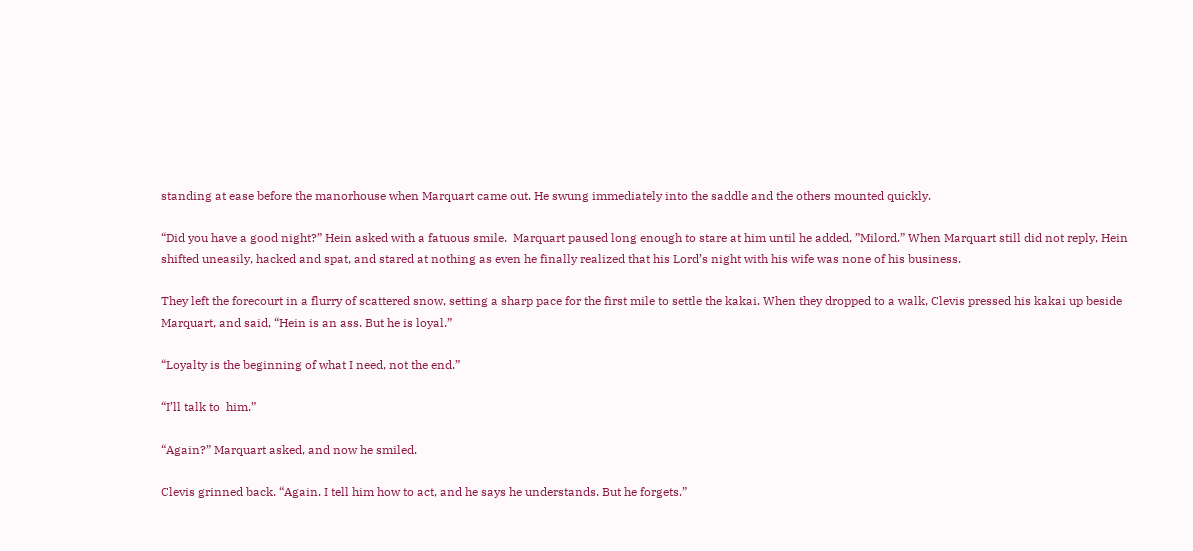standing at ease before the manorhouse when Marquart came out. He swung immediately into the saddle and the others mounted quickly.

“Did you have a good night?” Hein asked with a fatuous smile.  Marquart paused long enough to stare at him until he added, ”Milord.” When Marquart still did not reply, Hein shifted uneasily, hacked and spat, and stared at nothing as even he finally realized that his Lord’s night with his wife was none of his business.

They left the forecourt in a flurry of scattered snow, setting a sharp pace for the first mile to settle the kakai. When they dropped to a walk, Clevis pressed his kakai up beside Marquart, and said, “Hein is an ass. But he is loyal.”

“Loyalty is the beginning of what I need, not the end.”

“I’ll talk to  him.”

“Again?” Marquart asked, and now he smiled.

Clevis grinned back. “Again. I tell him how to act, and he says he understands. But he forgets.”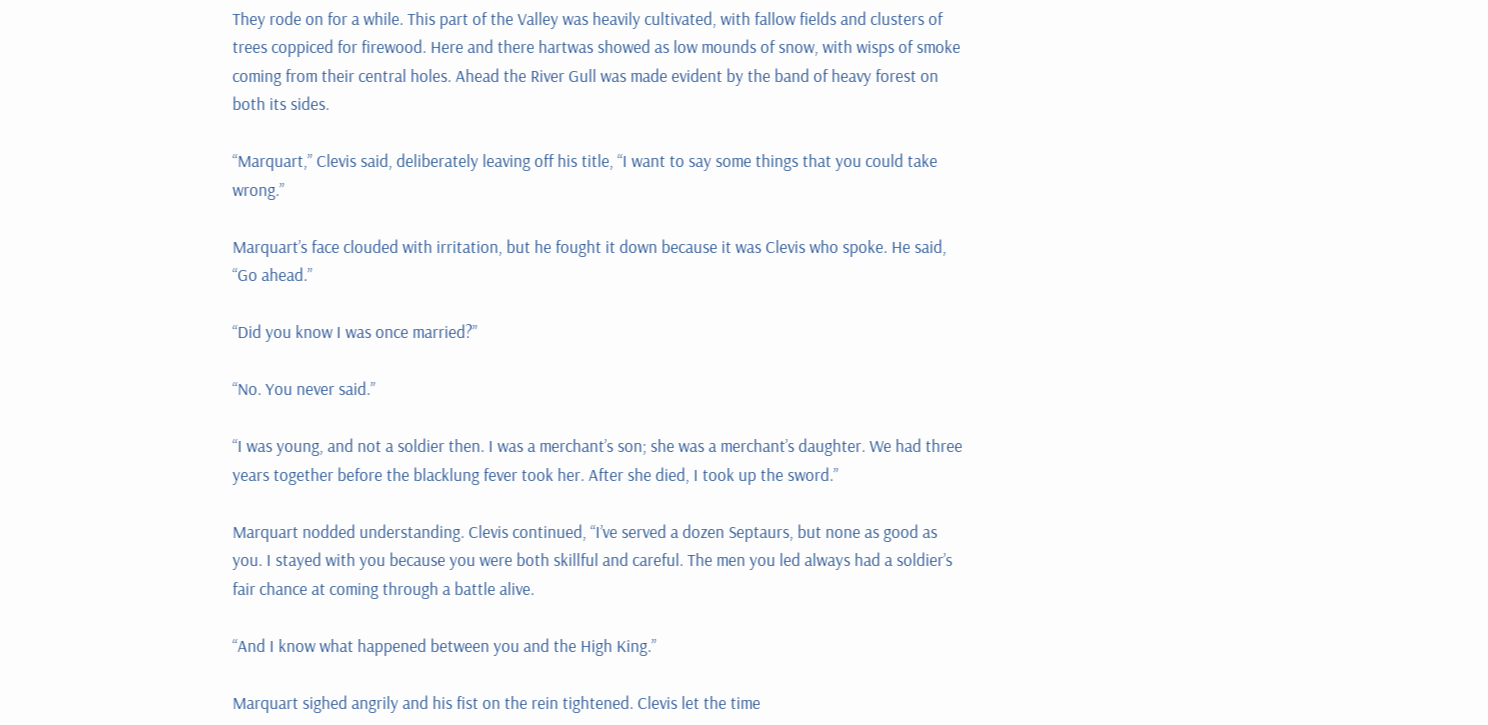They rode on for a while. This part of the Valley was heavily cultivated, with fallow fields and clusters of trees coppiced for firewood. Here and there hartwas showed as low mounds of snow, with wisps of smoke coming from their central holes. Ahead the River Gull was made evident by the band of heavy forest on both its sides.

“Marquart,” Clevis said, deliberately leaving off his title, “I want to say some things that you could take wrong.”

Marquart’s face clouded with irritation, but he fought it down because it was Clevis who spoke. He said, “Go ahead.”

“Did you know I was once married?”

“No. You never said.”

“I was young, and not a soldier then. I was a merchant’s son; she was a merchant’s daughter. We had three years together before the blacklung fever took her. After she died, I took up the sword.”

Marquart nodded understanding. Clevis continued, “I’ve served a dozen Septaurs, but none as good as you. I stayed with you because you were both skillful and careful. The men you led always had a soldier’s fair chance at coming through a battle alive.

“And I know what happened between you and the High King.”

Marquart sighed angrily and his fist on the rein tightened. Clevis let the time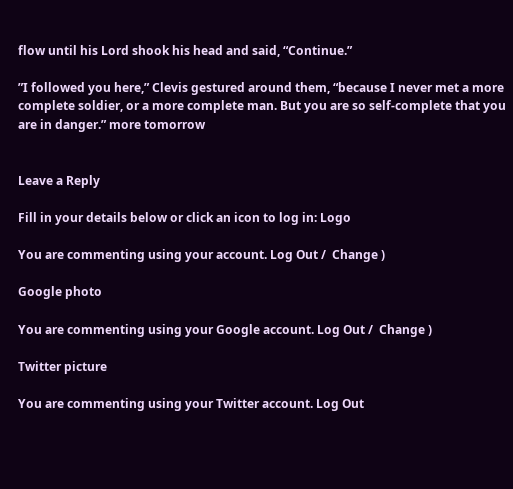flow until his Lord shook his head and said, “Continue.”

”I followed you here,” Clevis gestured around them, “because I never met a more complete soldier, or a more complete man. But you are so self-complete that you are in danger.” more tomorrow


Leave a Reply

Fill in your details below or click an icon to log in: Logo

You are commenting using your account. Log Out /  Change )

Google photo

You are commenting using your Google account. Log Out /  Change )

Twitter picture

You are commenting using your Twitter account. Log Out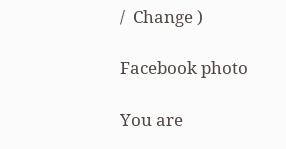/  Change )

Facebook photo

You are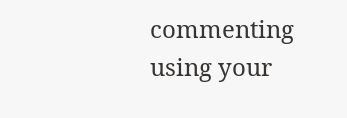commenting using your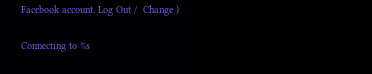Facebook account. Log Out /  Change )

Connecting to %s